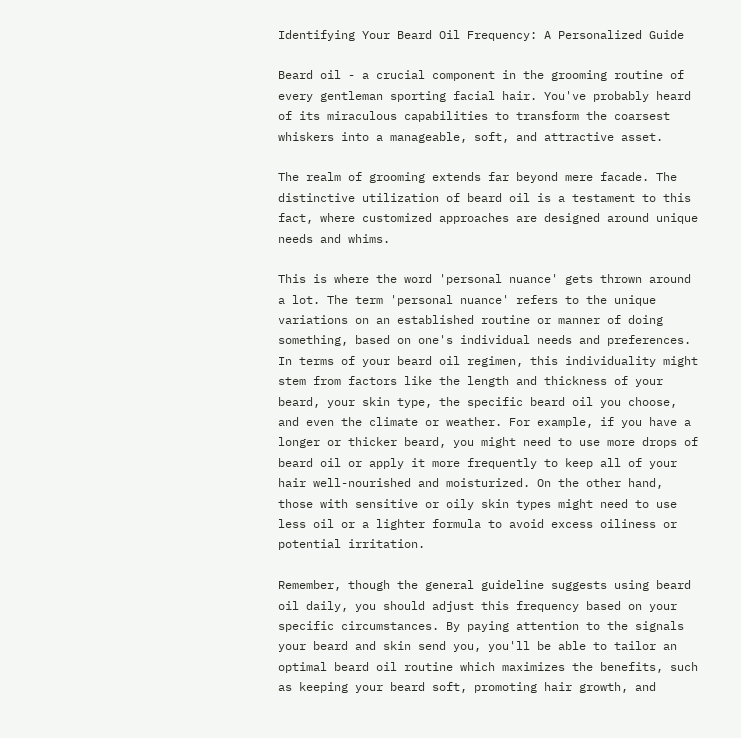Identifying Your Beard Oil Frequency: A Personalized Guide

Beard oil - a crucial component in the grooming routine of every gentleman sporting facial hair. You've probably heard of its miraculous capabilities to transform the coarsest whiskers into a manageable, soft, and attractive asset.

The realm of grooming extends far beyond mere facade. The distinctive utilization of beard oil is a testament to this fact, where customized approaches are designed around unique needs and whims.

This is where the word 'personal nuance' gets thrown around a lot. The term 'personal nuance' refers to the unique variations on an established routine or manner of doing something, based on one's individual needs and preferences. In terms of your beard oil regimen, this individuality might stem from factors like the length and thickness of your beard, your skin type, the specific beard oil you choose, and even the climate or weather. For example, if you have a longer or thicker beard, you might need to use more drops of beard oil or apply it more frequently to keep all of your hair well-nourished and moisturized. On the other hand, those with sensitive or oily skin types might need to use less oil or a lighter formula to avoid excess oiliness or potential irritation.

Remember, though the general guideline suggests using beard oil daily, you should adjust this frequency based on your specific circumstances. By paying attention to the signals your beard and skin send you, you'll be able to tailor an optimal beard oil routine which maximizes the benefits, such as keeping your beard soft, promoting hair growth, and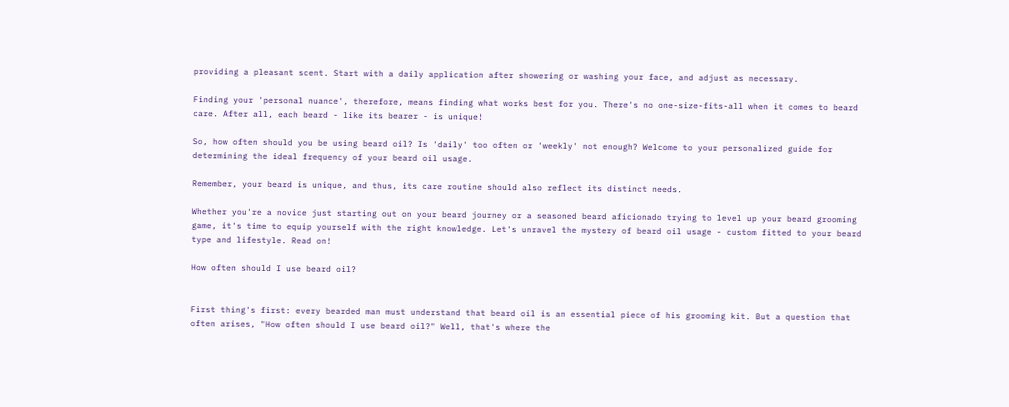providing a pleasant scent. Start with a daily application after showering or washing your face, and adjust as necessary.

Finding your 'personal nuance', therefore, means finding what works best for you. There's no one-size-fits-all when it comes to beard care. After all, each beard - like its bearer - is unique!

So, how often should you be using beard oil? Is 'daily' too often or 'weekly' not enough? Welcome to your personalized guide for determining the ideal frequency of your beard oil usage.

Remember, your beard is unique, and thus, its care routine should also reflect its distinct needs.

Whether you're a novice just starting out on your beard journey or a seasoned beard aficionado trying to level up your beard grooming game, it's time to equip yourself with the right knowledge. Let's unravel the mystery of beard oil usage - custom fitted to your beard type and lifestyle. Read on!

How often should I use beard oil?


First thing's first: every bearded man must understand that beard oil is an essential piece of his grooming kit. But a question that often arises, "How often should I use beard oil?" Well, that's where the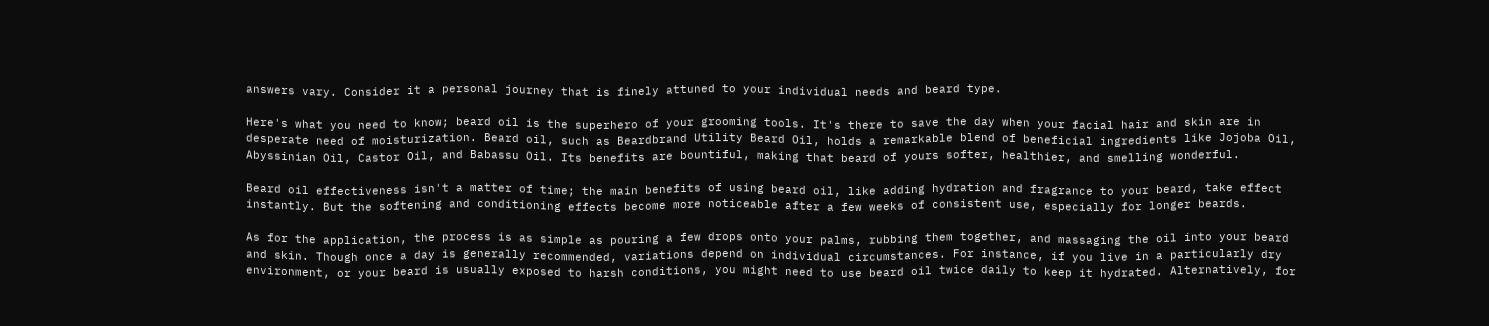answers vary. Consider it a personal journey that is finely attuned to your individual needs and beard type.

Here's what you need to know; beard oil is the superhero of your grooming tools. It's there to save the day when your facial hair and skin are in desperate need of moisturization. Beard oil, such as Beardbrand Utility Beard Oil, holds a remarkable blend of beneficial ingredients like Jojoba Oil, Abyssinian Oil, Castor Oil, and Babassu Oil. Its benefits are bountiful, making that beard of yours softer, healthier, and smelling wonderful.

Beard oil effectiveness isn't a matter of time; the main benefits of using beard oil, like adding hydration and fragrance to your beard, take effect instantly. But the softening and conditioning effects become more noticeable after a few weeks of consistent use, especially for longer beards.

As for the application, the process is as simple as pouring a few drops onto your palms, rubbing them together, and massaging the oil into your beard and skin. Though once a day is generally recommended, variations depend on individual circumstances. For instance, if you live in a particularly dry environment, or your beard is usually exposed to harsh conditions, you might need to use beard oil twice daily to keep it hydrated. Alternatively, for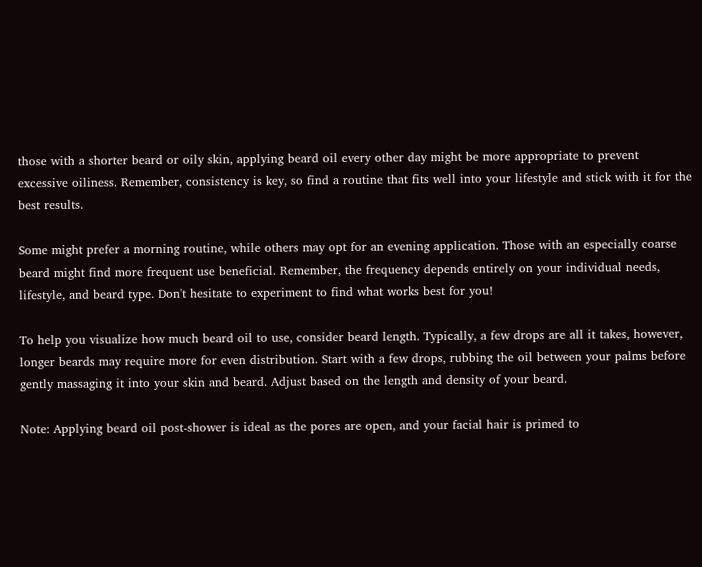those with a shorter beard or oily skin, applying beard oil every other day might be more appropriate to prevent excessive oiliness. Remember, consistency is key, so find a routine that fits well into your lifestyle and stick with it for the best results.

Some might prefer a morning routine, while others may opt for an evening application. Those with an especially coarse beard might find more frequent use beneficial. Remember, the frequency depends entirely on your individual needs, lifestyle, and beard type. Don't hesitate to experiment to find what works best for you!

To help you visualize how much beard oil to use, consider beard length. Typically, a few drops are all it takes, however, longer beards may require more for even distribution. Start with a few drops, rubbing the oil between your palms before gently massaging it into your skin and beard. Adjust based on the length and density of your beard.

Note: Applying beard oil post-shower is ideal as the pores are open, and your facial hair is primed to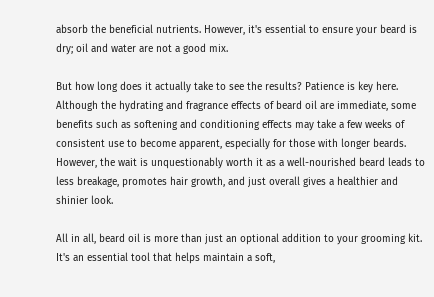absorb the beneficial nutrients. However, it's essential to ensure your beard is dry; oil and water are not a good mix.

But how long does it actually take to see the results? Patience is key here. Although the hydrating and fragrance effects of beard oil are immediate, some benefits such as softening and conditioning effects may take a few weeks of consistent use to become apparent, especially for those with longer beards. However, the wait is unquestionably worth it as a well-nourished beard leads to less breakage, promotes hair growth, and just overall gives a healthier and shinier look.

All in all, beard oil is more than just an optional addition to your grooming kit. It's an essential tool that helps maintain a soft,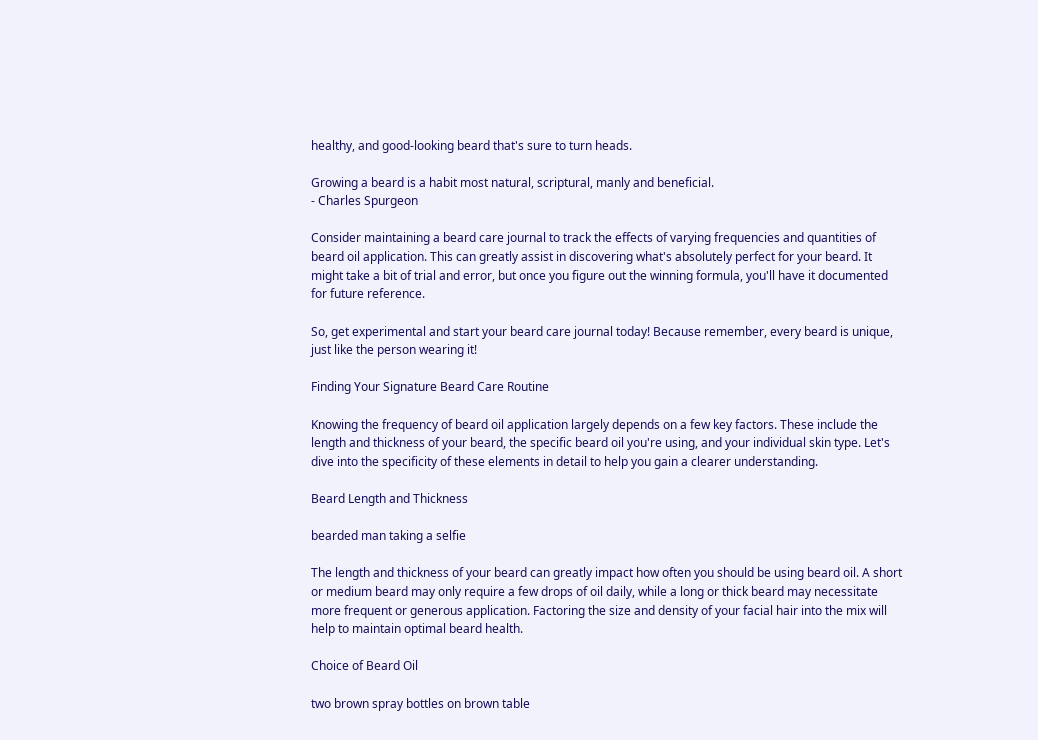healthy, and good-looking beard that's sure to turn heads.

Growing a beard is a habit most natural, scriptural, manly and beneficial.
- Charles Spurgeon

Consider maintaining a beard care journal to track the effects of varying frequencies and quantities of beard oil application. This can greatly assist in discovering what's absolutely perfect for your beard. It might take a bit of trial and error, but once you figure out the winning formula, you'll have it documented for future reference.

So, get experimental and start your beard care journal today! Because remember, every beard is unique, just like the person wearing it!

Finding Your Signature Beard Care Routine

Knowing the frequency of beard oil application largely depends on a few key factors. These include the length and thickness of your beard, the specific beard oil you're using, and your individual skin type. Let's dive into the specificity of these elements in detail to help you gain a clearer understanding.

Beard Length and Thickness

bearded man taking a selfie

The length and thickness of your beard can greatly impact how often you should be using beard oil. A short or medium beard may only require a few drops of oil daily, while a long or thick beard may necessitate more frequent or generous application. Factoring the size and density of your facial hair into the mix will help to maintain optimal beard health.

Choice of Beard Oil

two brown spray bottles on brown table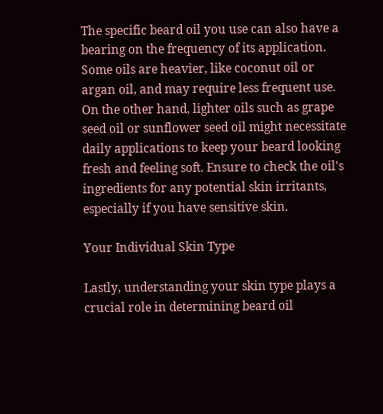The specific beard oil you use can also have a bearing on the frequency of its application. Some oils are heavier, like coconut oil or argan oil, and may require less frequent use. On the other hand, lighter oils such as grape seed oil or sunflower seed oil might necessitate daily applications to keep your beard looking fresh and feeling soft. Ensure to check the oil's ingredients for any potential skin irritants, especially if you have sensitive skin.

Your Individual Skin Type

Lastly, understanding your skin type plays a crucial role in determining beard oil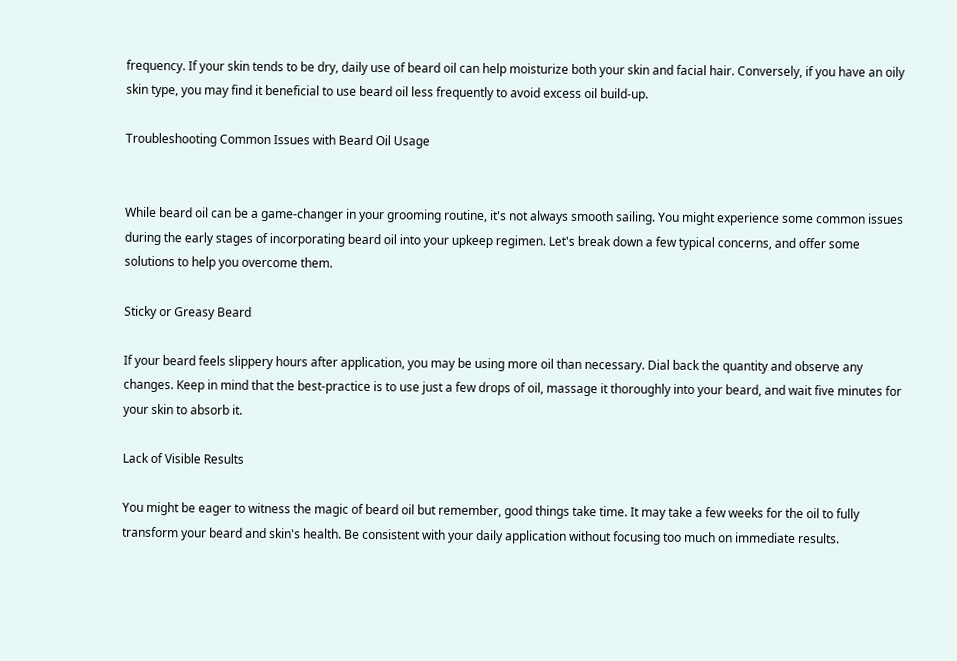frequency. If your skin tends to be dry, daily use of beard oil can help moisturize both your skin and facial hair. Conversely, if you have an oily skin type, you may find it beneficial to use beard oil less frequently to avoid excess oil build-up.

Troubleshooting Common Issues with Beard Oil Usage


While beard oil can be a game-changer in your grooming routine, it's not always smooth sailing. You might experience some common issues during the early stages of incorporating beard oil into your upkeep regimen. Let's break down a few typical concerns, and offer some solutions to help you overcome them.

Sticky or Greasy Beard

If your beard feels slippery hours after application, you may be using more oil than necessary. Dial back the quantity and observe any changes. Keep in mind that the best-practice is to use just a few drops of oil, massage it thoroughly into your beard, and wait five minutes for your skin to absorb it.

Lack of Visible Results

You might be eager to witness the magic of beard oil but remember, good things take time. It may take a few weeks for the oil to fully transform your beard and skin's health. Be consistent with your daily application without focusing too much on immediate results.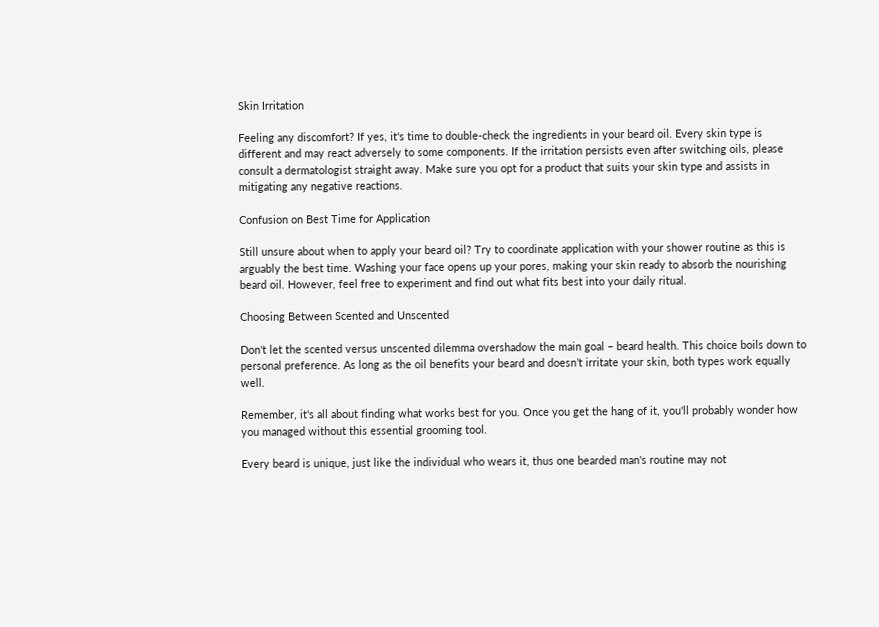Skin Irritation

Feeling any discomfort? If yes, it's time to double-check the ingredients in your beard oil. Every skin type is different and may react adversely to some components. If the irritation persists even after switching oils, please consult a dermatologist straight away. Make sure you opt for a product that suits your skin type and assists in mitigating any negative reactions.

Confusion on Best Time for Application

Still unsure about when to apply your beard oil? Try to coordinate application with your shower routine as this is arguably the best time. Washing your face opens up your pores, making your skin ready to absorb the nourishing beard oil. However, feel free to experiment and find out what fits best into your daily ritual.

Choosing Between Scented and Unscented

Don't let the scented versus unscented dilemma overshadow the main goal – beard health. This choice boils down to personal preference. As long as the oil benefits your beard and doesn’t irritate your skin, both types work equally well.

Remember, it's all about finding what works best for you. Once you get the hang of it, you'll probably wonder how you managed without this essential grooming tool.

Every beard is unique, just like the individual who wears it, thus one bearded man's routine may not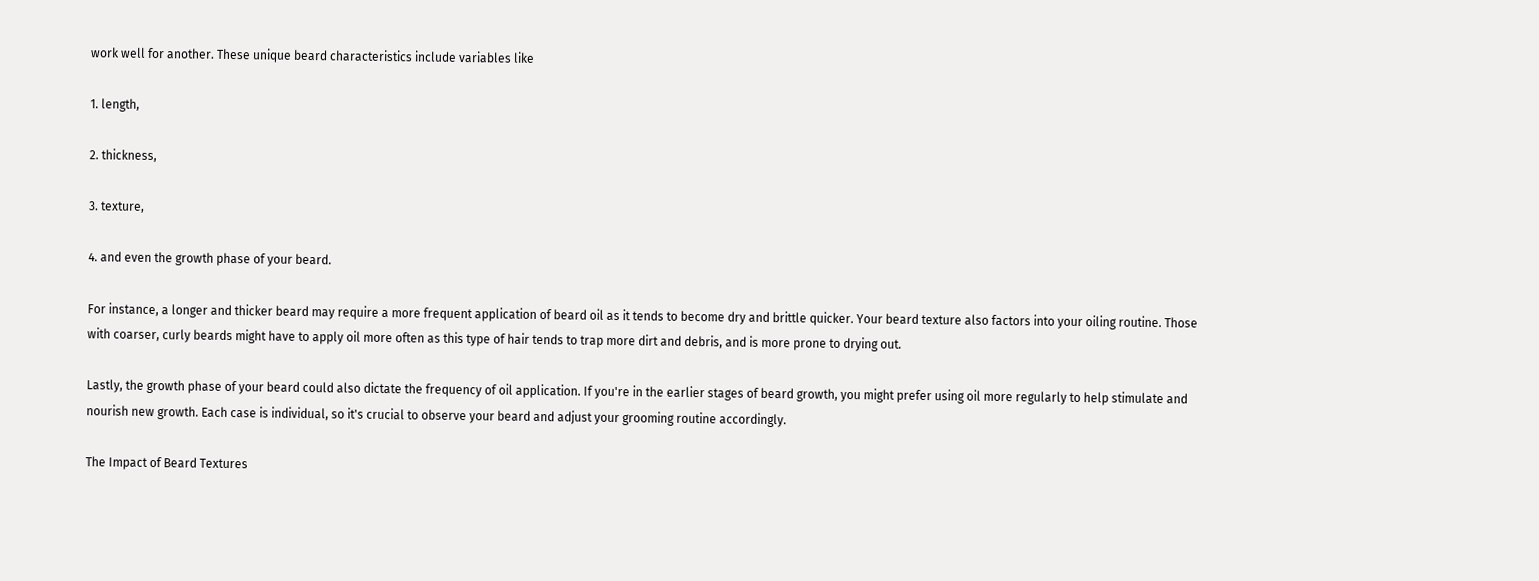work well for another. These unique beard characteristics include variables like

1. length,

2. thickness,

3. texture,

4. and even the growth phase of your beard.

For instance, a longer and thicker beard may require a more frequent application of beard oil as it tends to become dry and brittle quicker. Your beard texture also factors into your oiling routine. Those with coarser, curly beards might have to apply oil more often as this type of hair tends to trap more dirt and debris, and is more prone to drying out.

Lastly, the growth phase of your beard could also dictate the frequency of oil application. If you're in the earlier stages of beard growth, you might prefer using oil more regularly to help stimulate and nourish new growth. Each case is individual, so it's crucial to observe your beard and adjust your grooming routine accordingly.

The Impact of Beard Textures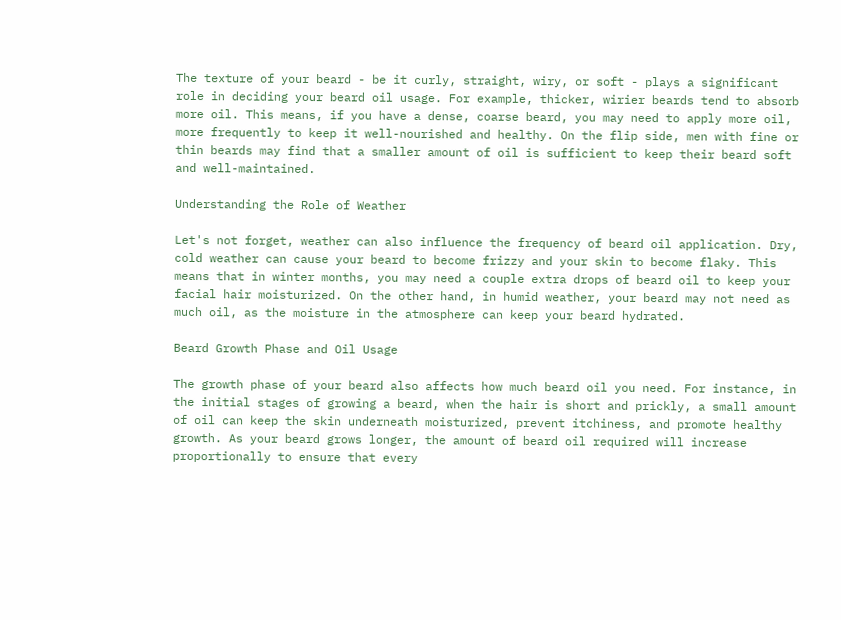The texture of your beard - be it curly, straight, wiry, or soft - plays a significant role in deciding your beard oil usage. For example, thicker, wirier beards tend to absorb more oil. This means, if you have a dense, coarse beard, you may need to apply more oil, more frequently to keep it well-nourished and healthy. On the flip side, men with fine or thin beards may find that a smaller amount of oil is sufficient to keep their beard soft and well-maintained.

Understanding the Role of Weather

Let's not forget, weather can also influence the frequency of beard oil application. Dry, cold weather can cause your beard to become frizzy and your skin to become flaky. This means that in winter months, you may need a couple extra drops of beard oil to keep your facial hair moisturized. On the other hand, in humid weather, your beard may not need as much oil, as the moisture in the atmosphere can keep your beard hydrated.

Beard Growth Phase and Oil Usage

The growth phase of your beard also affects how much beard oil you need. For instance, in the initial stages of growing a beard, when the hair is short and prickly, a small amount of oil can keep the skin underneath moisturized, prevent itchiness, and promote healthy growth. As your beard grows longer, the amount of beard oil required will increase proportionally to ensure that every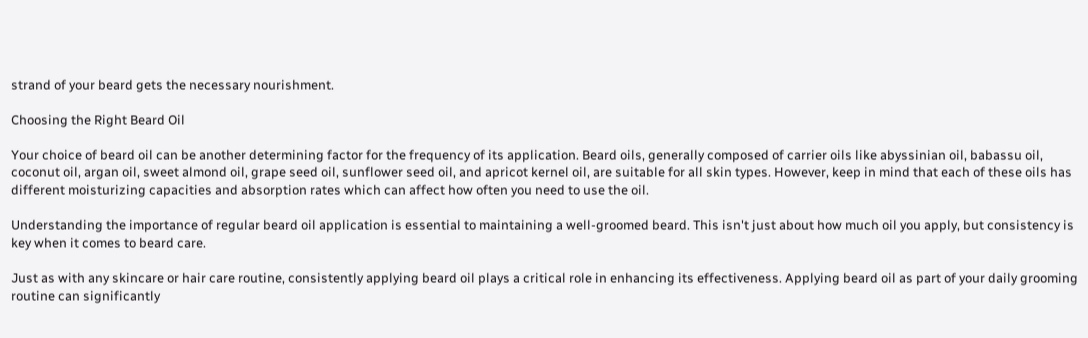strand of your beard gets the necessary nourishment.

Choosing the Right Beard Oil

Your choice of beard oil can be another determining factor for the frequency of its application. Beard oils, generally composed of carrier oils like abyssinian oil, babassu oil, coconut oil, argan oil, sweet almond oil, grape seed oil, sunflower seed oil, and apricot kernel oil, are suitable for all skin types. However, keep in mind that each of these oils has different moisturizing capacities and absorption rates which can affect how often you need to use the oil.

Understanding the importance of regular beard oil application is essential to maintaining a well-groomed beard. This isn't just about how much oil you apply, but consistency is key when it comes to beard care.

Just as with any skincare or hair care routine, consistently applying beard oil plays a critical role in enhancing its effectiveness. Applying beard oil as part of your daily grooming routine can significantly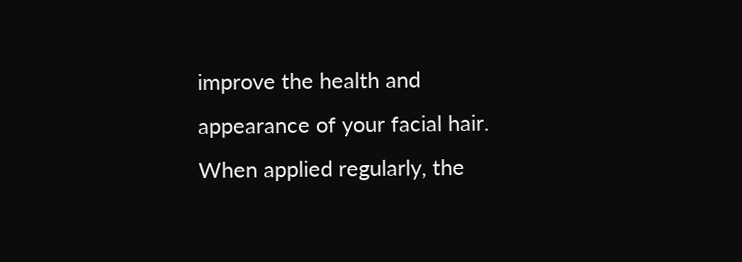improve the health and appearance of your facial hair. When applied regularly, the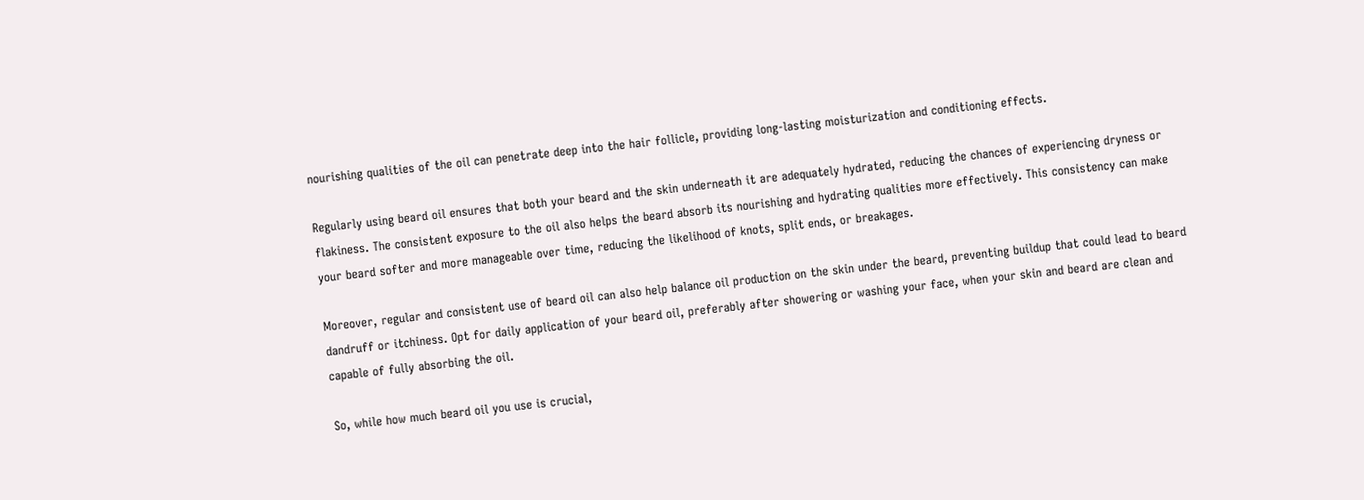nourishing qualities of the oil can penetrate deep into the hair follicle, providing long-lasting moisturization and conditioning effects.

Regularly using beard oil ensures that both your beard and the skin underneath it are adequately hydrated, reducing the chances of experiencing dryness or flakiness. The consistent exposure to the oil also helps the beard absorb its nourishing and hydrating qualities more effectively. This consistency can make your beard softer and more manageable over time, reducing the likelihood of knots, split ends, or breakages.

Moreover, regular and consistent use of beard oil can also help balance oil production on the skin under the beard, preventing buildup that could lead to beard dandruff or itchiness. Opt for daily application of your beard oil, preferably after showering or washing your face, when your skin and beard are clean and capable of fully absorbing the oil.

So, while how much beard oil you use is crucial,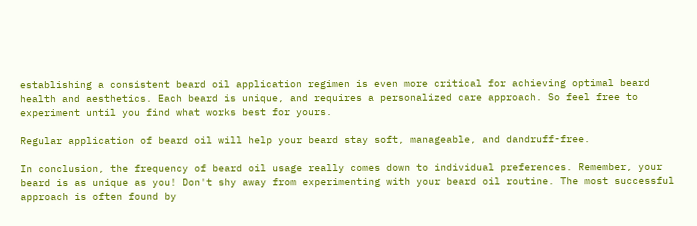establishing a consistent beard oil application regimen is even more critical for achieving optimal beard health and aesthetics. Each beard is unique, and requires a personalized care approach. So feel free to experiment until you find what works best for yours.

Regular application of beard oil will help your beard stay soft, manageable, and dandruff-free.

In conclusion, the frequency of beard oil usage really comes down to individual preferences. Remember, your beard is as unique as you! Don't shy away from experimenting with your beard oil routine. The most successful approach is often found by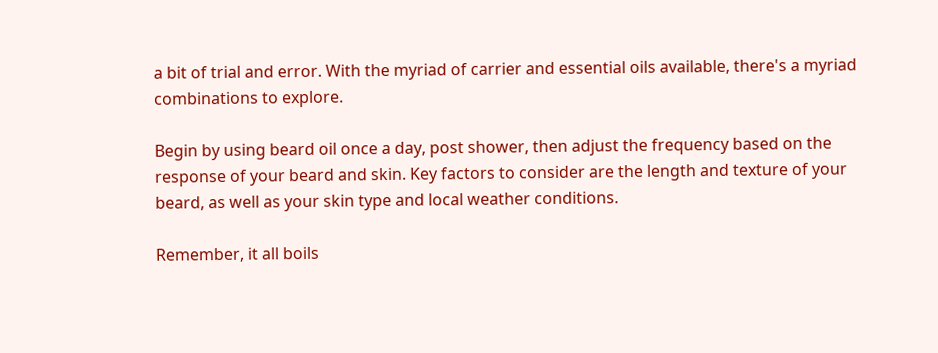a bit of trial and error. With the myriad of carrier and essential oils available, there's a myriad combinations to explore.

Begin by using beard oil once a day, post shower, then adjust the frequency based on the response of your beard and skin. Key factors to consider are the length and texture of your beard, as well as your skin type and local weather conditions.

Remember, it all boils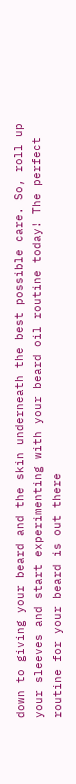down to giving your beard and the skin underneath the best possible care. So, roll up your sleeves and start experimenting with your beard oil routine today! The perfect routine for your beard is out there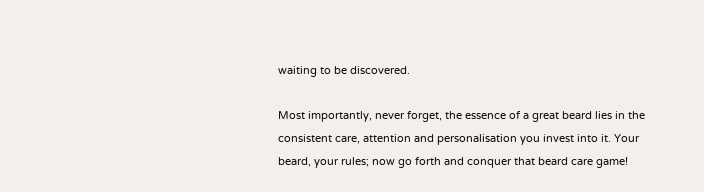waiting to be discovered.

Most importantly, never forget, the essence of a great beard lies in the consistent care, attention and personalisation you invest into it. Your beard, your rules; now go forth and conquer that beard care game!